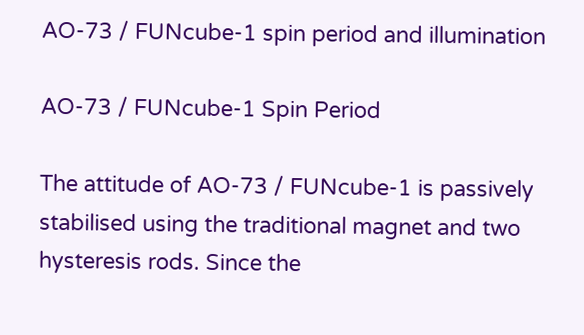AO-73 / FUNcube-1 spin period and illumination

AO-73 / FUNcube-1 Spin Period

The attitude of AO-73 / FUNcube-1 is passively stabilised using the traditional magnet and two hysteresis rods. Since the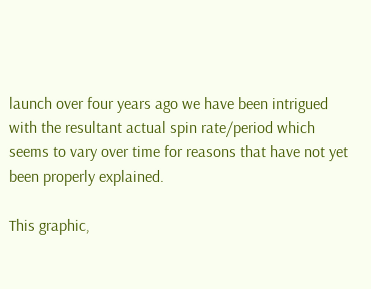launch over four years ago we have been intrigued with the resultant actual spin rate/period which seems to vary over time for reasons that have not yet been properly explained.

This graphic,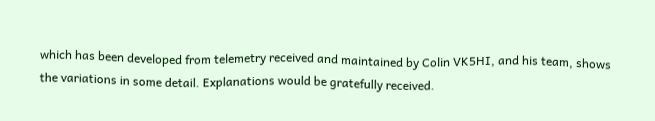which has been developed from telemetry received and maintained by Colin VK5HI, and his team, shows the variations in some detail. Explanations would be gratefully received.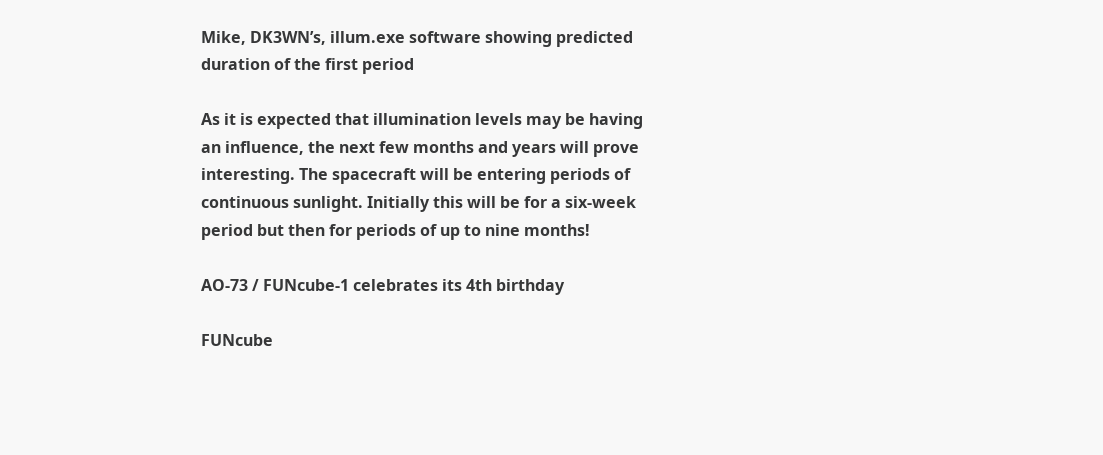Mike, DK3WN’s, illum.exe software showing predicted duration of the first period

As it is expected that illumination levels may be having an influence, the next few months and years will prove interesting. The spacecraft will be entering periods of continuous sunlight. Initially this will be for a six-week period but then for periods of up to nine months!

AO-73 / FUNcube-1 celebrates its 4th birthday

FUNcube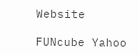Website

FUNcube Yahoo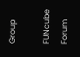Group

FUNcube Forum